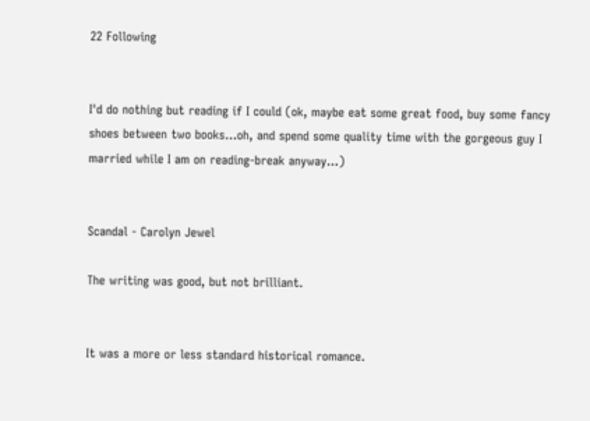22 Following


I'd do nothing but reading if I could (ok, maybe eat some great food, buy some fancy shoes between two books...oh, and spend some quality time with the gorgeous guy I married while I am on reading-break anyway...)


Scandal - Carolyn Jewel

The writing was good, but not brilliant.


It was a more or less standard historical romance.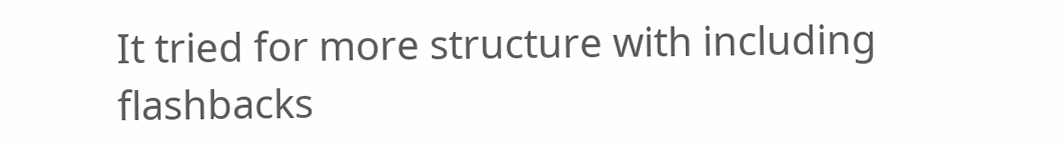It tried for more structure with including flashbacks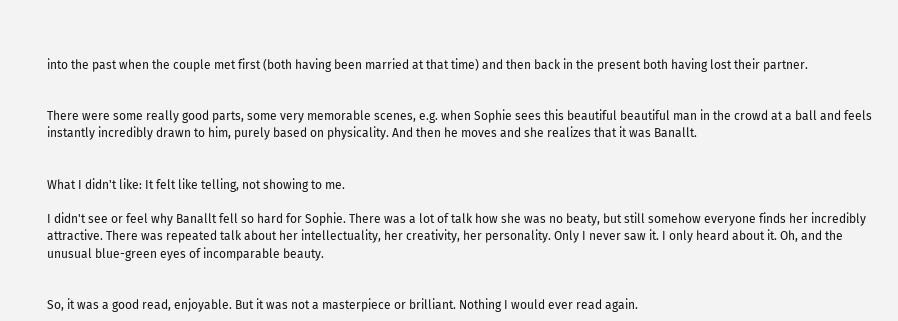into the past when the couple met first (both having been married at that time) and then back in the present both having lost their partner.


There were some really good parts, some very memorable scenes, e.g. when Sophie sees this beautiful beautiful man in the crowd at a ball and feels instantly incredibly drawn to him, purely based on physicality. And then he moves and she realizes that it was Banallt.


What I didn't like: It felt like telling, not showing to me.

I didn't see or feel why Banallt fell so hard for Sophie. There was a lot of talk how she was no beaty, but still somehow everyone finds her incredibly attractive. There was repeated talk about her intellectuality, her creativity, her personality. Only I never saw it. I only heard about it. Oh, and the unusual blue-green eyes of incomparable beauty.


So, it was a good read, enjoyable. But it was not a masterpiece or brilliant. Nothing I would ever read again.